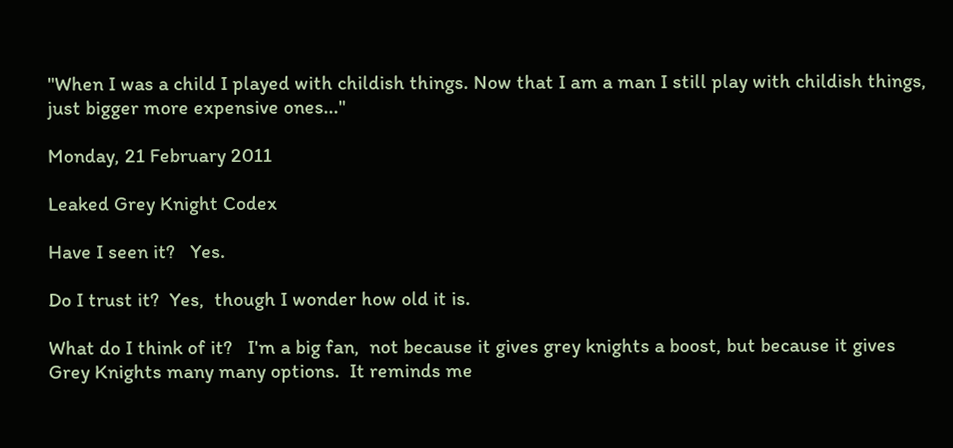"When I was a child I played with childish things. Now that I am a man I still play with childish things, just bigger more expensive ones..."

Monday, 21 February 2011

Leaked Grey Knight Codex

Have I seen it?   Yes.

Do I trust it?  Yes,  though I wonder how old it is.

What do I think of it?   I'm a big fan,  not because it gives grey knights a boost, but because it gives Grey Knights many many options.  It reminds me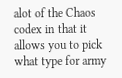alot of the Chaos codex in that it allows you to pick what type for army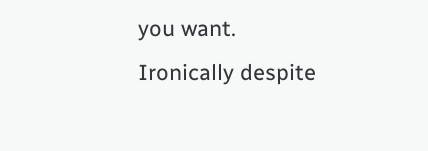you want.  Ironically despite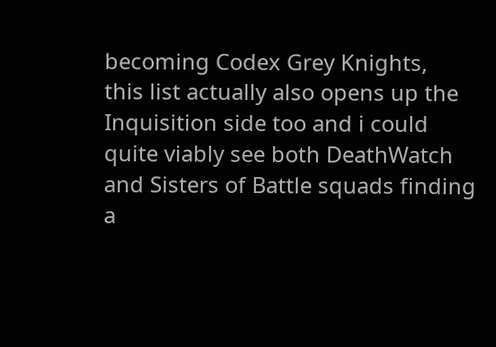becoming Codex Grey Knights,  this list actually also opens up the Inquisition side too and i could quite viably see both DeathWatch and Sisters of Battle squads finding a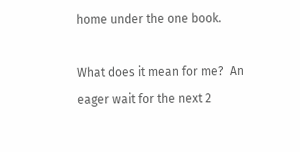home under the one book.

What does it mean for me?  An eager wait for the next 2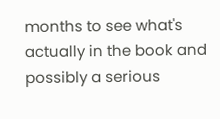months to see what's actually in the book and possibly a serious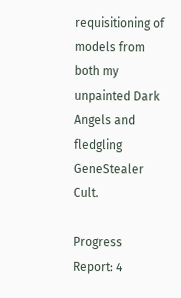requisitioning of models from both my unpainted Dark Angels and fledgling GeneStealer Cult.

Progress Report: 4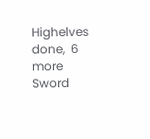Highelves done,  6 more Sword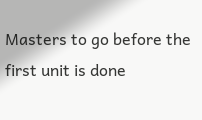Masters to go before the first unit is done